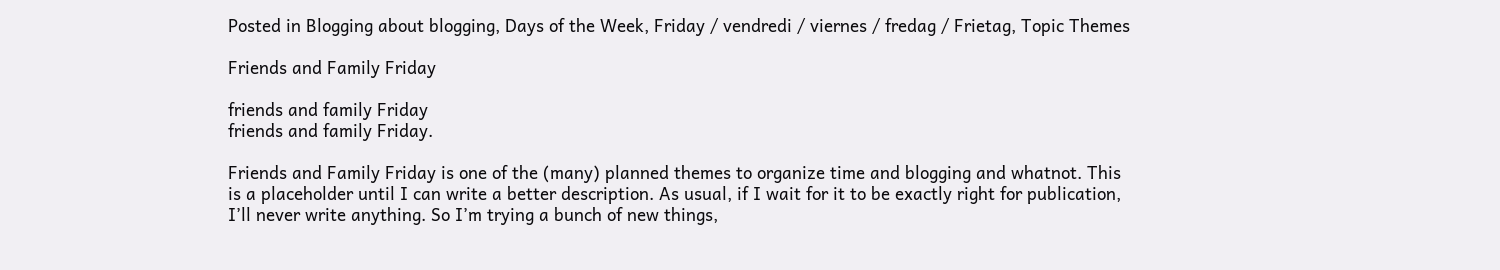Posted in Blogging about blogging, Days of the Week, Friday / vendredi / viernes / fredag / Frietag, Topic Themes

Friends and Family Friday

friends and family Friday
friends and family Friday.

Friends and Family Friday is one of the (many) planned themes to organize time and blogging and whatnot. This is a placeholder until I can write a better description. As usual, if I wait for it to be exactly right for publication, I’ll never write anything. So I’m trying a bunch of new things,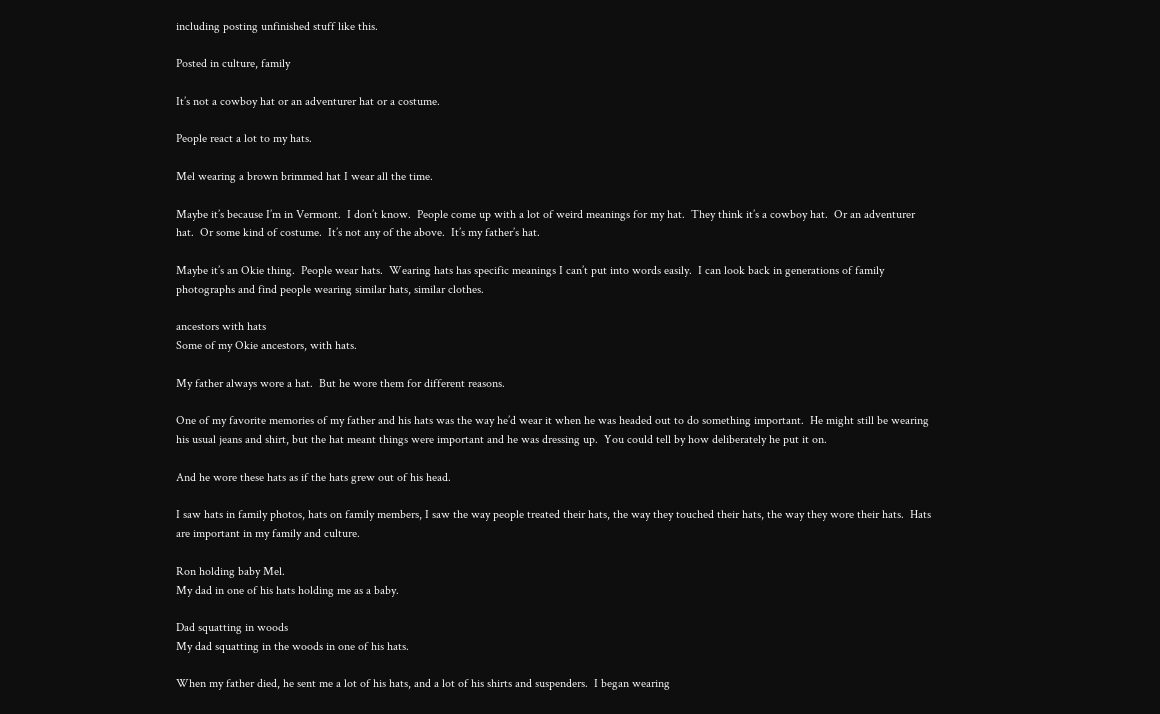including posting unfinished stuff like this.

Posted in culture, family

It’s not a cowboy hat or an adventurer hat or a costume.

People react a lot to my hats.

Mel wearing a brown brimmed hat I wear all the time.

Maybe it’s because I’m in Vermont.  I don’t know.  People come up with a lot of weird meanings for my hat.  They think it’s a cowboy hat.  Or an adventurer hat.  Or some kind of costume.  It’s not any of the above.  It’s my father’s hat.

Maybe it’s an Okie thing.  People wear hats.  Wearing hats has specific meanings I can’t put into words easily.  I can look back in generations of family photographs and find people wearing similar hats, similar clothes.

ancestors with hats
Some of my Okie ancestors, with hats.

My father always wore a hat.  But he wore them for different reasons.

One of my favorite memories of my father and his hats was the way he’d wear it when he was headed out to do something important.  He might still be wearing his usual jeans and shirt, but the hat meant things were important and he was dressing up.  You could tell by how deliberately he put it on.

And he wore these hats as if the hats grew out of his head.

I saw hats in family photos, hats on family members, I saw the way people treated their hats, the way they touched their hats, the way they wore their hats.  Hats are important in my family and culture.

Ron holding baby Mel.
My dad in one of his hats holding me as a baby.

Dad squatting in woods
My dad squatting in the woods in one of his hats.

When my father died, he sent me a lot of his hats, and a lot of his shirts and suspenders.  I began wearing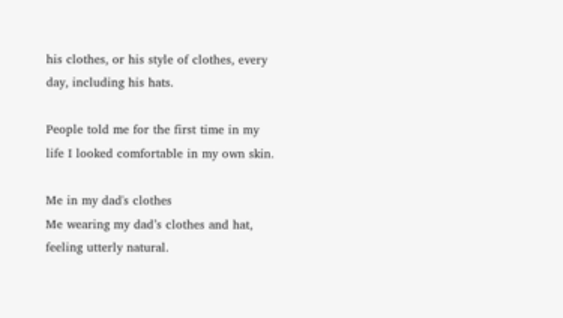his clothes, or his style of clothes, every day, including his hats.

People told me for the first time in my life I looked comfortable in my own skin.

Me in my dad's clothes
Me wearing my dad’s clothes and hat, feeling utterly natural.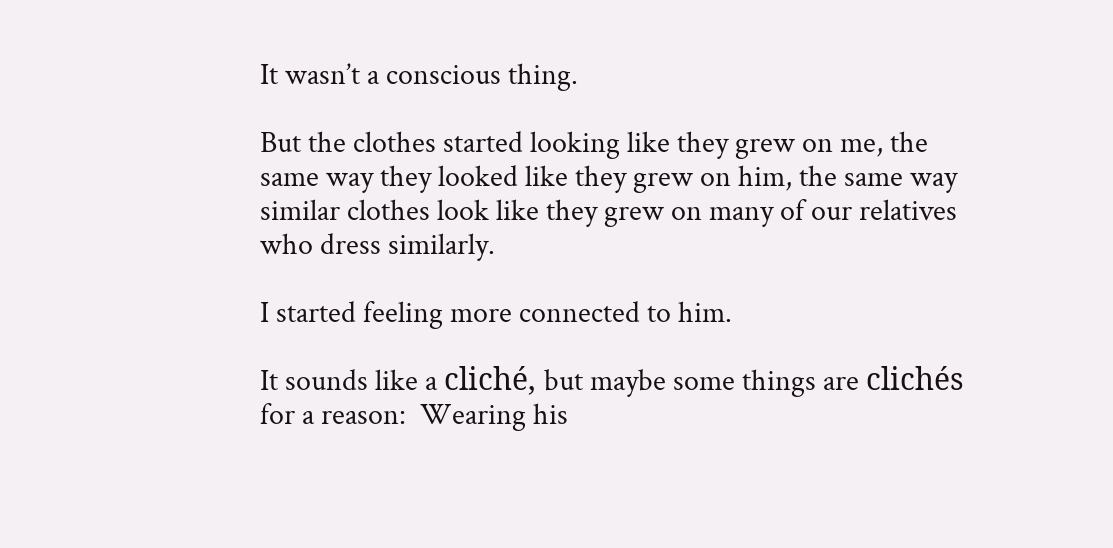It wasn’t a conscious thing.

But the clothes started looking like they grew on me, the same way they looked like they grew on him, the same way similar clothes look like they grew on many of our relatives who dress similarly.

I started feeling more connected to him.

It sounds like a cliché, but maybe some things are clichés for a reason:  Wearing his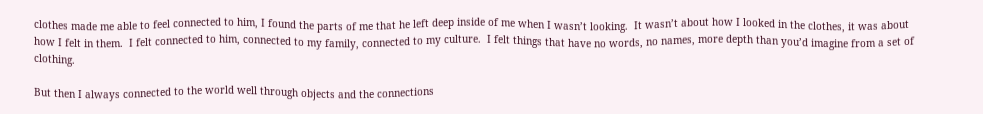clothes made me able to feel connected to him, I found the parts of me that he left deep inside of me when I wasn’t looking.  It wasn’t about how I looked in the clothes, it was about how I felt in them.  I felt connected to him, connected to my family, connected to my culture.  I felt things that have no words, no names, more depth than you’d imagine from a set of clothing.

But then I always connected to the world well through objects and the connections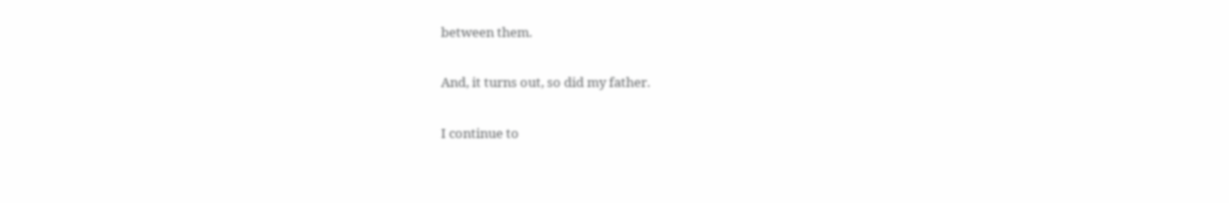between them.

And, it turns out, so did my father.

I continue to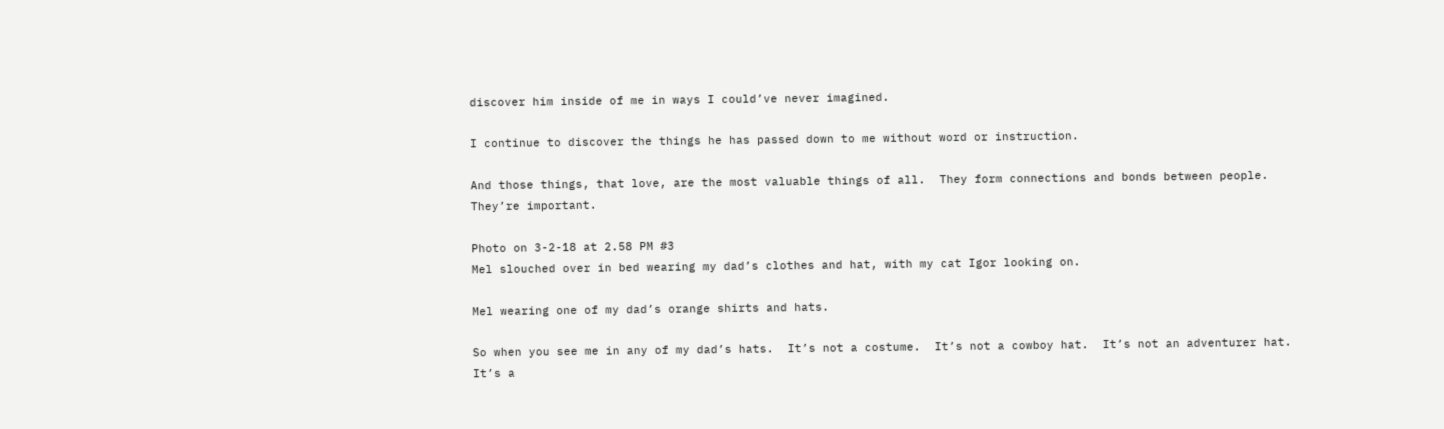discover him inside of me in ways I could’ve never imagined.

I continue to discover the things he has passed down to me without word or instruction.

And those things, that love, are the most valuable things of all.  They form connections and bonds between people.  They’re important.

Photo on 3-2-18 at 2.58 PM #3
Mel slouched over in bed wearing my dad’s clothes and hat, with my cat Igor looking on.

Mel wearing one of my dad’s orange shirts and hats.

So when you see me in any of my dad’s hats.  It’s not a costume.  It’s not a cowboy hat.  It’s not an adventurer hat.  It’s a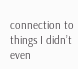connection to things I didn’t even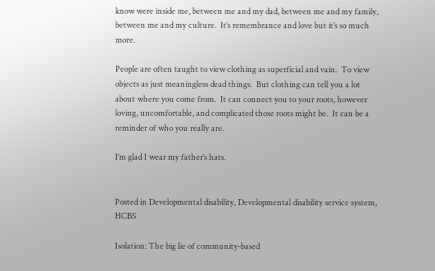know were inside me, between me and my dad, between me and my family, between me and my culture.  It’s remembrance and love but it’s so much more.

People are often taught to view clothing as superficial and vain.  To view objects as just meaningless dead things.  But clothing can tell you a lot about where you come from.  It can connect you to your roots, however loving, uncomfortable, and complicated those roots might be.  It can be a reminder of who you really are.

I’m glad I wear my father’s hats.


Posted in Developmental disability, Developmental disability service system, HCBS

Isolation: The big lie of community-based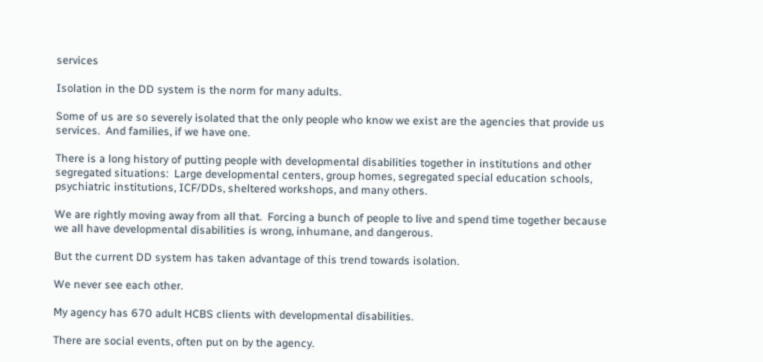services

Isolation in the DD system is the norm for many adults.

Some of us are so severely isolated that the only people who know we exist are the agencies that provide us services.  And families, if we have one.

There is a long history of putting people with developmental disabilities together in institutions and other segregated situations:  Large developmental centers, group homes, segregated special education schools, psychiatric institutions, ICF/DDs, sheltered workshops, and many others.

We are rightly moving away from all that.  Forcing a bunch of people to live and spend time together because we all have developmental disabilities is wrong, inhumane, and dangerous.

But the current DD system has taken advantage of this trend towards isolation.

We never see each other.

My agency has 670 adult HCBS clients with developmental disabilities.

There are social events, often put on by the agency.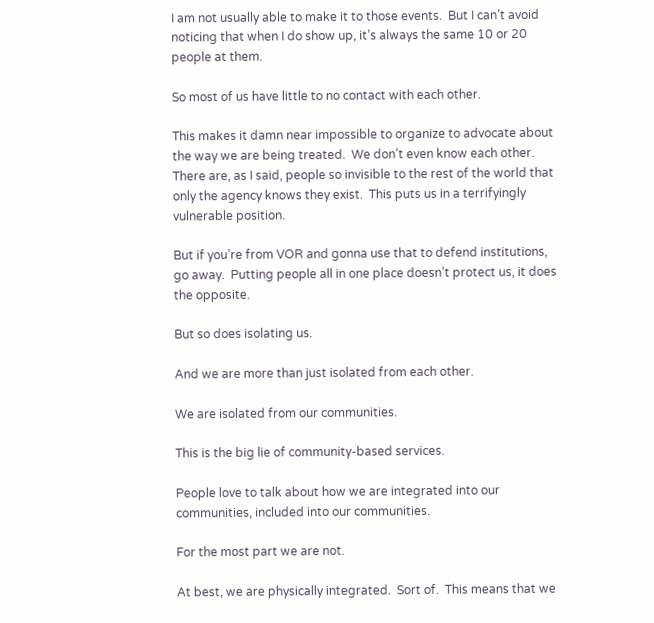I am not usually able to make it to those events.  But I can’t avoid noticing that when I do show up, it’s always the same 10 or 20 people at them.

So most of us have little to no contact with each other.

This makes it damn near impossible to organize to advocate about the way we are being treated.  We don’t even know each other.  There are, as I said, people so invisible to the rest of the world that only the agency knows they exist.  This puts us in a terrifyingly vulnerable position.

But if you’re from VOR and gonna use that to defend institutions, go away.  Putting people all in one place doesn’t protect us, it does the opposite.

But so does isolating us.

And we are more than just isolated from each other.

We are isolated from our communities.

This is the big lie of community-based services.

People love to talk about how we are integrated into our communities, included into our communities.

For the most part we are not.

At best, we are physically integrated.  Sort of.  This means that we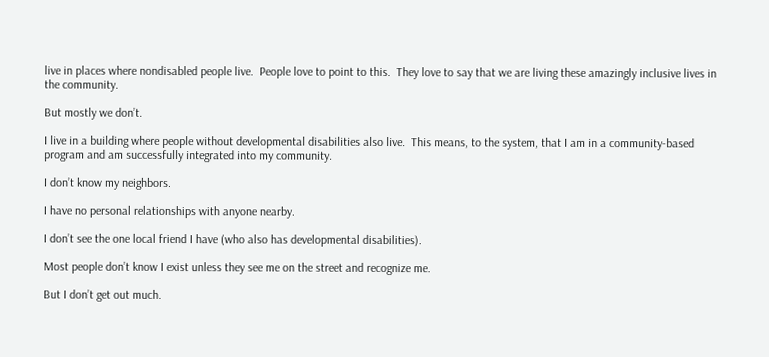live in places where nondisabled people live.  People love to point to this.  They love to say that we are living these amazingly inclusive lives in the community.

But mostly we don’t.

I live in a building where people without developmental disabilities also live.  This means, to the system, that I am in a community-based program and am successfully integrated into my community.

I don’t know my neighbors.

I have no personal relationships with anyone nearby.

I don’t see the one local friend I have (who also has developmental disabilities).

Most people don’t know I exist unless they see me on the street and recognize me.

But I don’t get out much.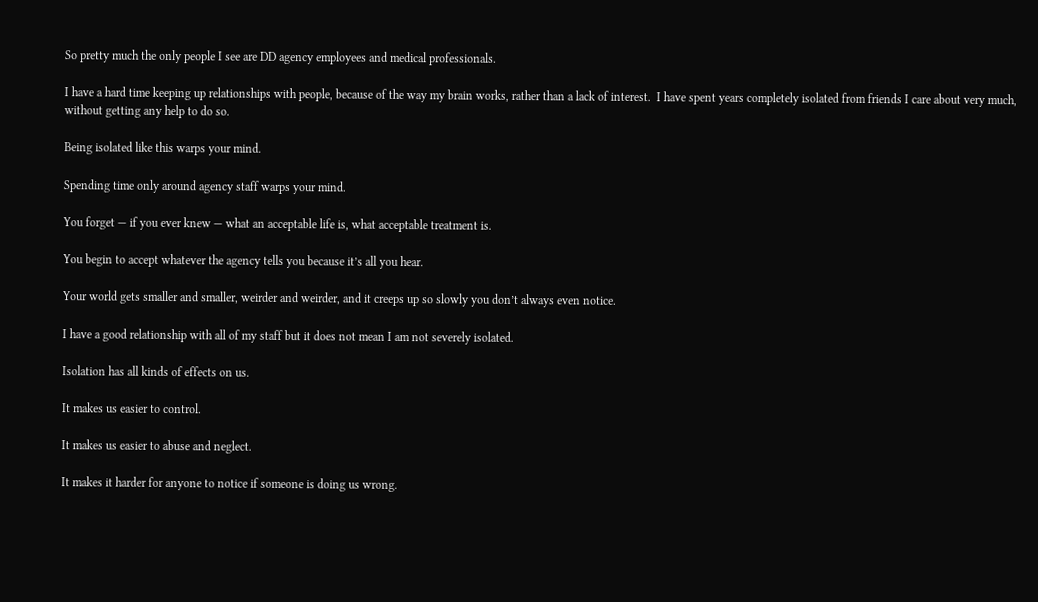So pretty much the only people I see are DD agency employees and medical professionals.

I have a hard time keeping up relationships with people, because of the way my brain works, rather than a lack of interest.  I have spent years completely isolated from friends I care about very much, without getting any help to do so.

Being isolated like this warps your mind.

Spending time only around agency staff warps your mind.

You forget — if you ever knew — what an acceptable life is, what acceptable treatment is.

You begin to accept whatever the agency tells you because it’s all you hear.

Your world gets smaller and smaller, weirder and weirder, and it creeps up so slowly you don’t always even notice.

I have a good relationship with all of my staff but it does not mean I am not severely isolated.

Isolation has all kinds of effects on us.

It makes us easier to control.

It makes us easier to abuse and neglect.

It makes it harder for anyone to notice if someone is doing us wrong.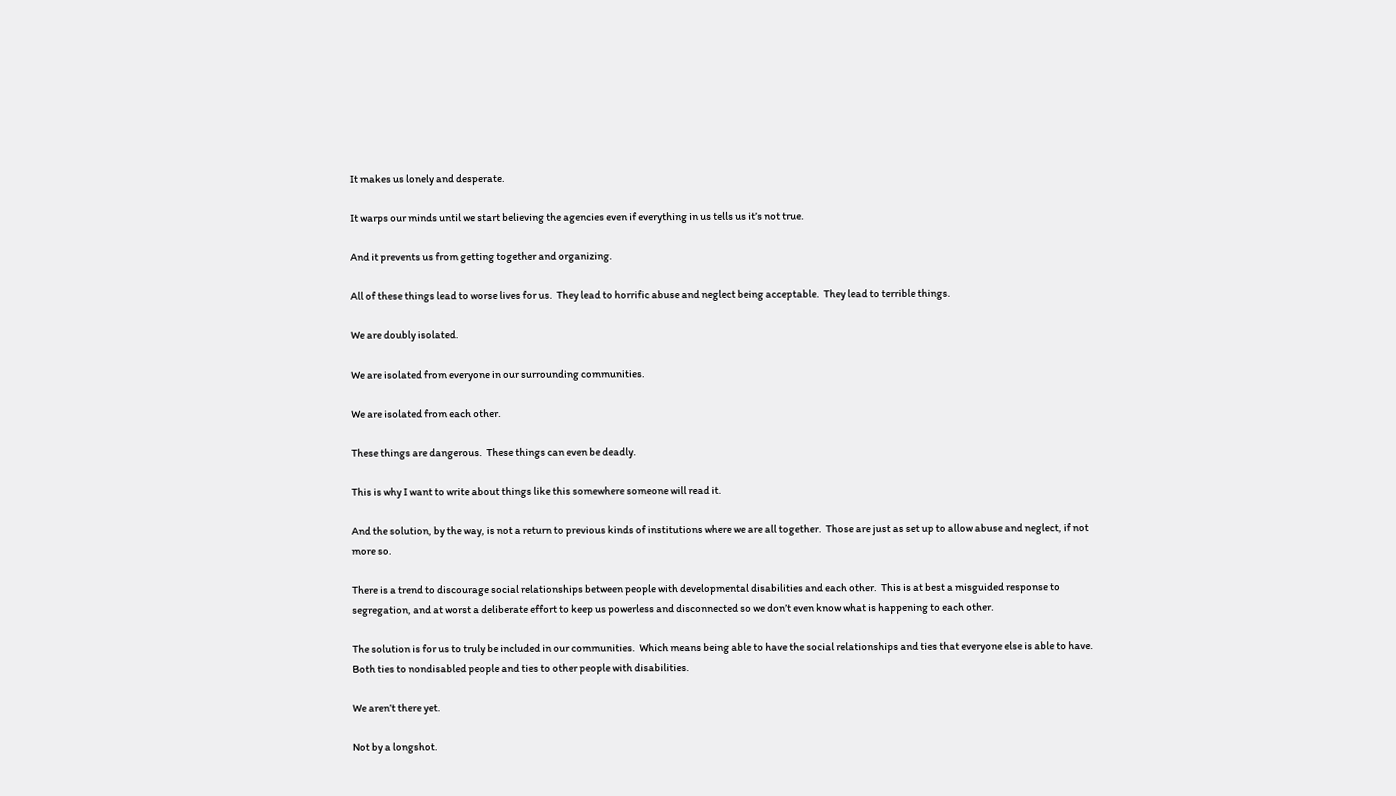It makes us lonely and desperate.

It warps our minds until we start believing the agencies even if everything in us tells us it’s not true.

And it prevents us from getting together and organizing.

All of these things lead to worse lives for us.  They lead to horrific abuse and neglect being acceptable.  They lead to terrible things.

We are doubly isolated.

We are isolated from everyone in our surrounding communities.

We are isolated from each other.

These things are dangerous.  These things can even be deadly.

This is why I want to write about things like this somewhere someone will read it.

And the solution, by the way, is not a return to previous kinds of institutions where we are all together.  Those are just as set up to allow abuse and neglect, if not more so.

There is a trend to discourage social relationships between people with developmental disabilities and each other.  This is at best a misguided response to segregation, and at worst a deliberate effort to keep us powerless and disconnected so we don’t even know what is happening to each other.

The solution is for us to truly be included in our communities.  Which means being able to have the social relationships and ties that everyone else is able to have.  Both ties to nondisabled people and ties to other people with disabilities.

We aren’t there yet.

Not by a longshot.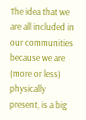The idea that we are all included in our communities because we are (more or less) physically present, is a big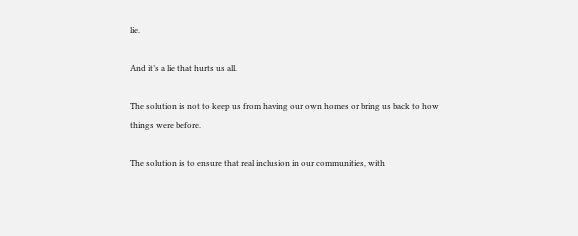lie.

And it’s a lie that hurts us all.

The solution is not to keep us from having our own homes or bring us back to how things were before.

The solution is to ensure that real inclusion in our communities, with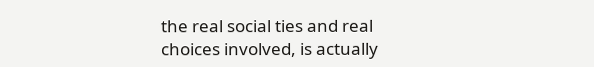the real social ties and real choices involved, is actually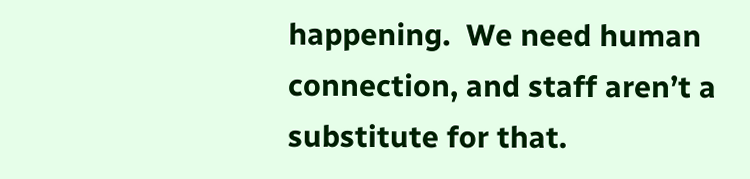happening.  We need human connection, and staff aren’t a substitute for that.